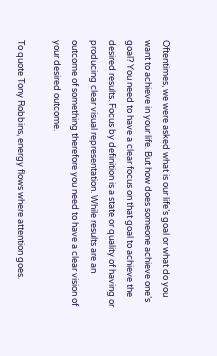Oftentimes, we were asked what is our life’s goal or what do you want to achieve in your life. But how does someone achieve one’s goal? You need to have a clear focus on that goal to achieve the desired results. Focus by definition is a state or quality of having or producing clear visual representation. While results are an outcome of something therefore you need to have a clear vision of your desired outcome.

To quote Tony Robbins, energy flows where attention goes.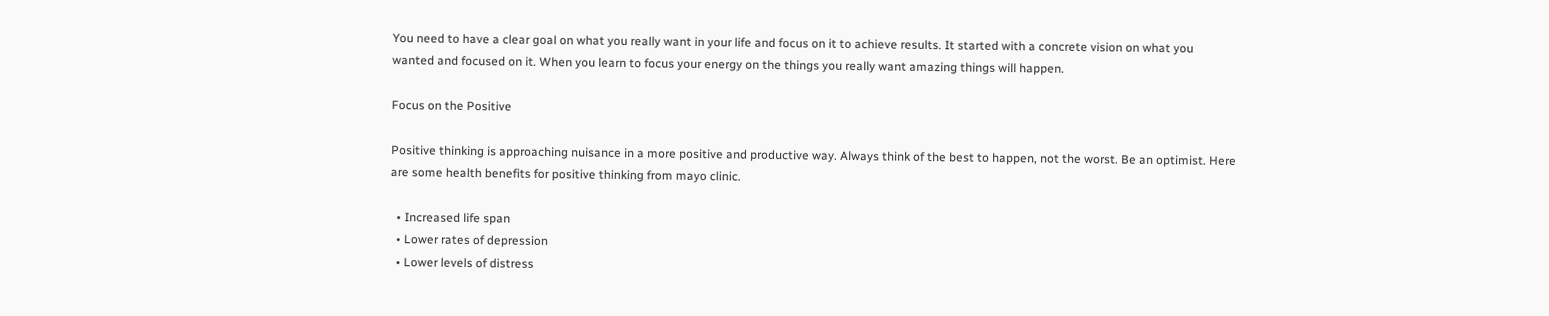You need to have a clear goal on what you really want in your life and focus on it to achieve results. It started with a concrete vision on what you wanted and focused on it. When you learn to focus your energy on the things you really want amazing things will happen.

Focus on the Positive

Positive thinking is approaching nuisance in a more positive and productive way. Always think of the best to happen, not the worst. Be an optimist. Here are some health benefits for positive thinking from mayo clinic.

  • Increased life span
  • Lower rates of depression
  • Lower levels of distress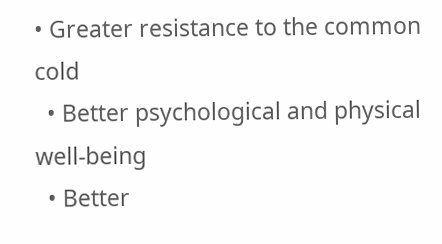• Greater resistance to the common cold
  • Better psychological and physical well-being
  • Better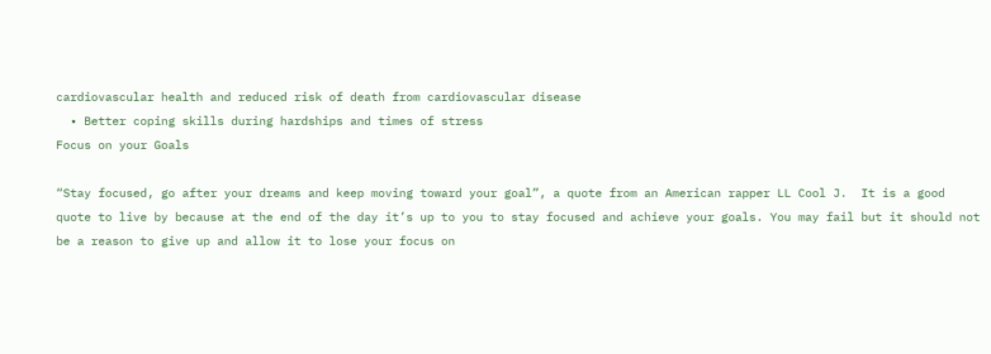cardiovascular health and reduced risk of death from cardiovascular disease
  • Better coping skills during hardships and times of stress
Focus on your Goals

“Stay focused, go after your dreams and keep moving toward your goal”, a quote from an American rapper LL Cool J.  It is a good quote to live by because at the end of the day it’s up to you to stay focused and achieve your goals. You may fail but it should not be a reason to give up and allow it to lose your focus on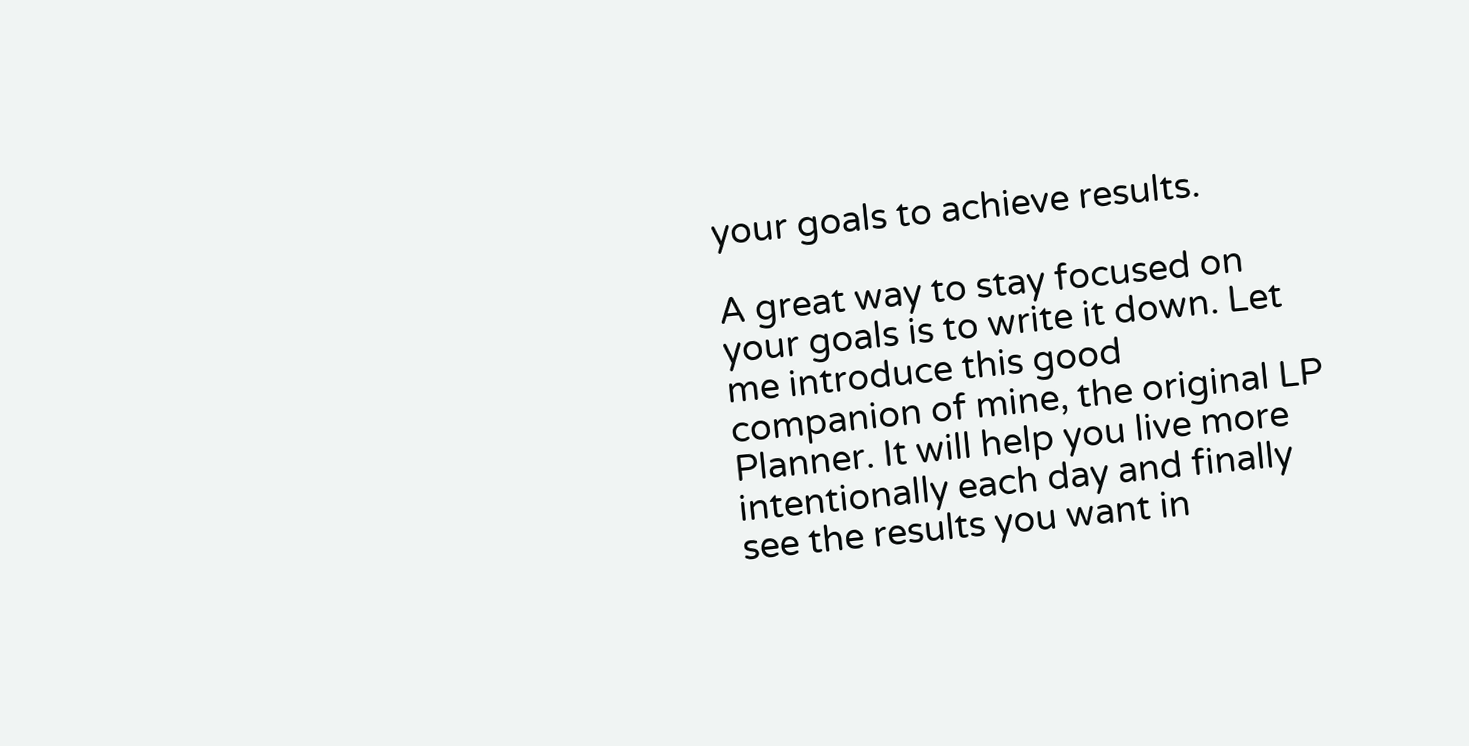your goals to achieve results.

A great way to stay focused on your goals is to write it down. Let me introduce this good companion of mine, the original LP Planner. It will help you live more intentionally each day and finally see the results you want in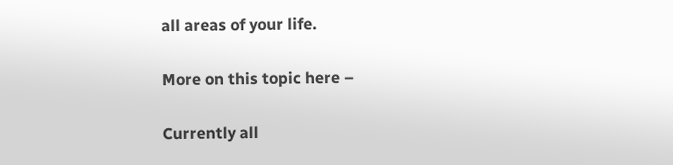all areas of your life.

More on this topic here –

Currently all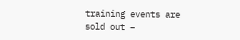training events are sold out –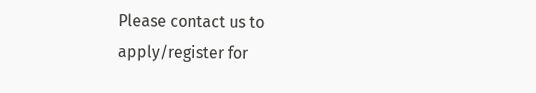Please contact us to apply/register for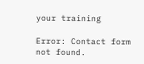your training

Error: Contact form not found.